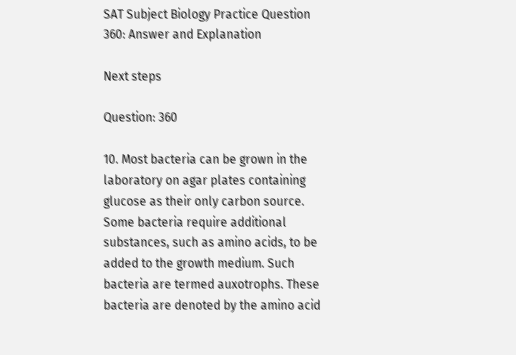SAT Subject Biology Practice Question 360: Answer and Explanation

Next steps

Question: 360

10. Most bacteria can be grown in the laboratory on agar plates containing glucose as their only carbon source. Some bacteria require additional substances, such as amino acids, to be added to the growth medium. Such bacteria are termed auxotrophs. These bacteria are denoted by the amino acid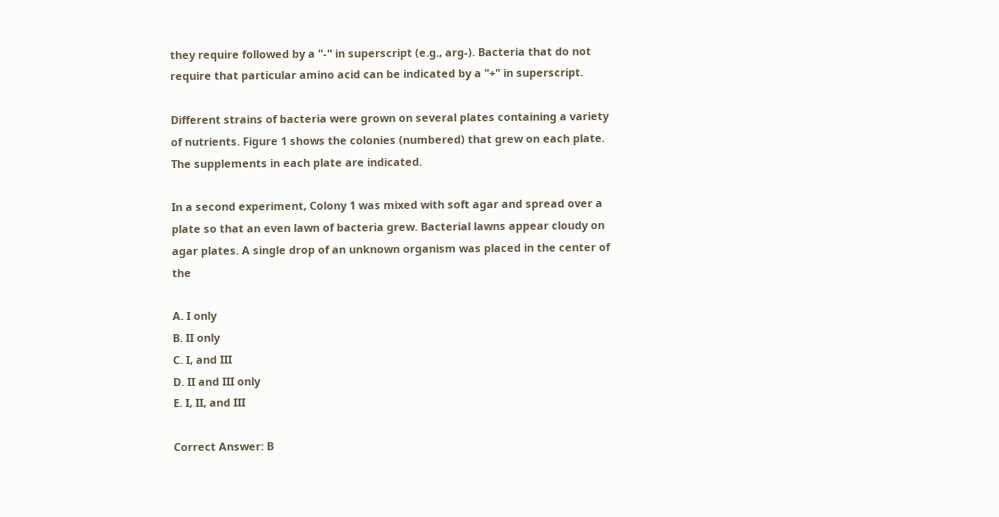they require followed by a "-" in superscript (e.g., arg-). Bacteria that do not require that particular amino acid can be indicated by a "+" in superscript.

Different strains of bacteria were grown on several plates containing a variety of nutrients. Figure 1 shows the colonies (numbered) that grew on each plate. The supplements in each plate are indicated.

In a second experiment, Colony 1 was mixed with soft agar and spread over a plate so that an even lawn of bacteria grew. Bacterial lawns appear cloudy on agar plates. A single drop of an unknown organism was placed in the center of the

A. I only
B. II only
C. I, and III
D. II and III only
E. I, II, and III

Correct Answer: B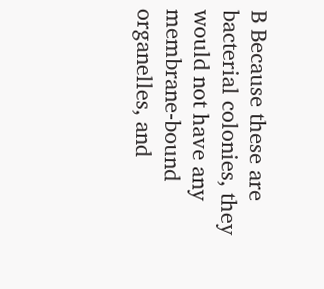B Because these are bacterial colonies, they would not have any membrane-bound organelles, and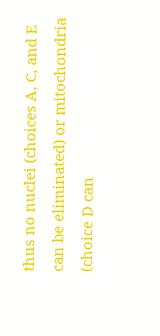thus no nuclei (choices A, C, and E can be eliminated) or mitochondria (choice D can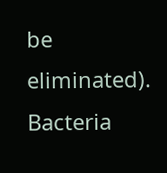be eliminated). Bacteria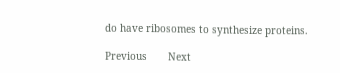do have ribosomes to synthesize proteins.

Previous       Next